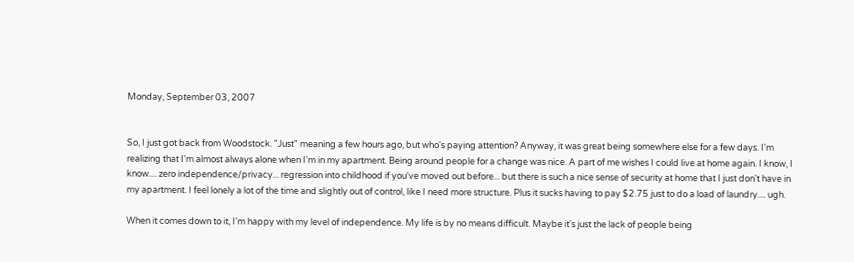Monday, September 03, 2007


So, I just got back from Woodstock. "Just" meaning a few hours ago, but who's paying attention? Anyway, it was great being somewhere else for a few days. I'm realizing that I'm almost always alone when I'm in my apartment. Being around people for a change was nice. A part of me wishes I could live at home again. I know, I know.... zero independence/privacy... regression into childhood if you've moved out before... but there is such a nice sense of security at home that I just don't have in my apartment. I feel lonely a lot of the time and slightly out of control, like I need more structure. Plus it sucks having to pay $2.75 just to do a load of laundry.... ugh.

When it comes down to it, I'm happy with my level of independence. My life is by no means difficult. Maybe it's just the lack of people being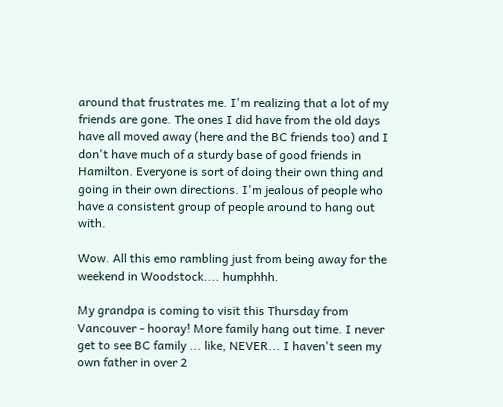around that frustrates me. I'm realizing that a lot of my friends are gone. The ones I did have from the old days have all moved away (here and the BC friends too) and I don't have much of a sturdy base of good friends in Hamilton. Everyone is sort of doing their own thing and going in their own directions. I'm jealous of people who have a consistent group of people around to hang out with.

Wow. All this emo rambling just from being away for the weekend in Woodstock.... humphhh.

My grandpa is coming to visit this Thursday from Vancouver - hooray! More family hang out time. I never get to see BC family ... like, NEVER... I haven't seen my own father in over 2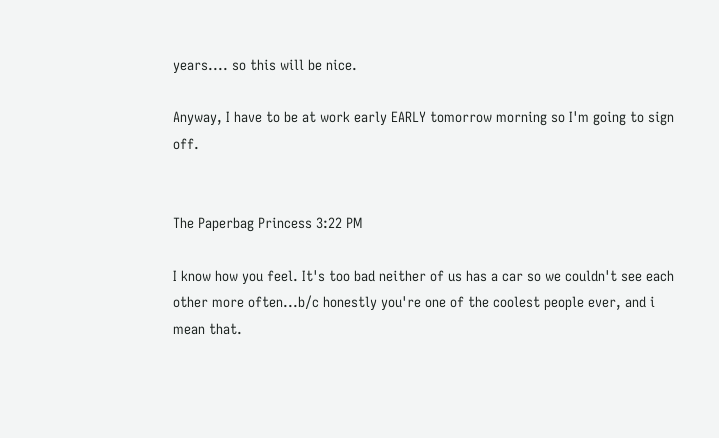years.... so this will be nice.

Anyway, I have to be at work early EARLY tomorrow morning so I'm going to sign off.


The Paperbag Princess 3:22 PM

I know how you feel. It's too bad neither of us has a car so we couldn't see each other more often...b/c honestly you're one of the coolest people ever, and i mean that.